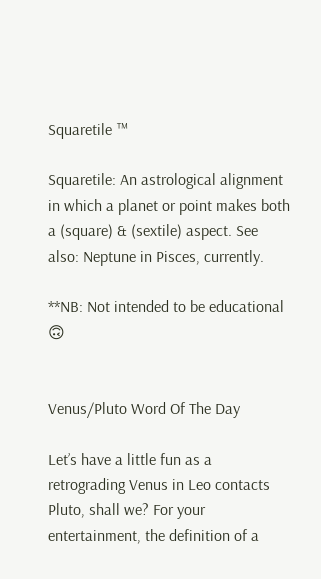Squaretile ™

Squaretile: An astrological alignment in which a planet or point makes both a (square) & (sextile) aspect. See also: Neptune in Pisces, currently.

**NB: Not intended to be educational  🙃


Venus/Pluto Word Of The Day

Let’s have a little fun as a retrograding Venus in Leo contacts Pluto, shall we? For your entertainment, the definition of a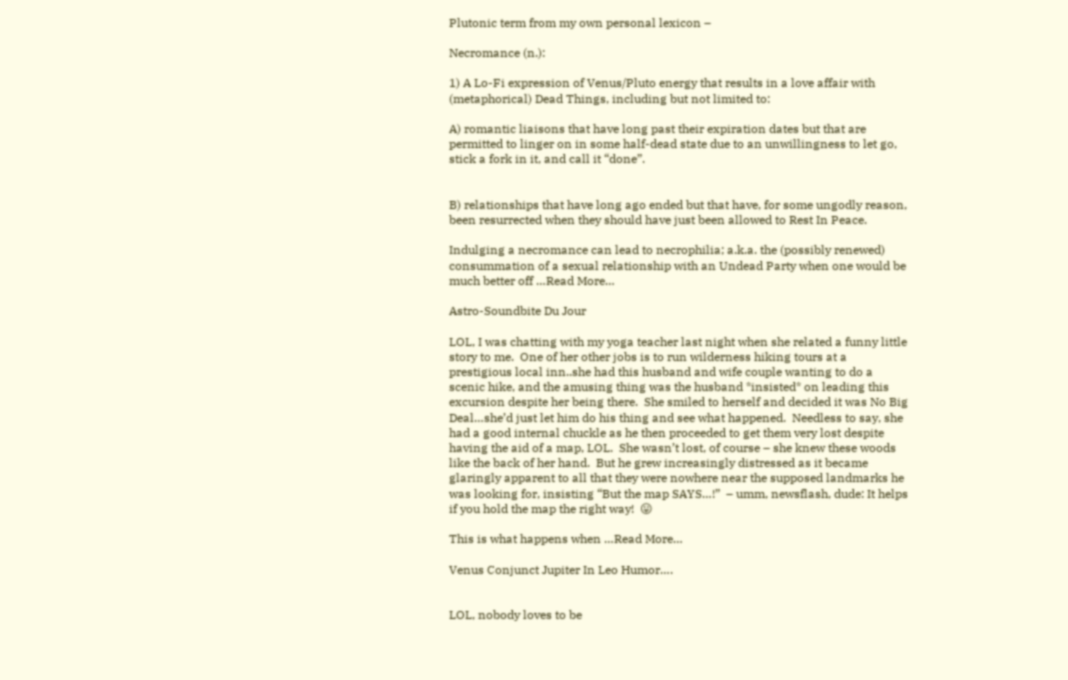Plutonic term from my own personal lexicon –

Necromance (n.):

1) A Lo-Fi expression of Venus/Pluto energy that results in a love affair with (metaphorical) Dead Things, including but not limited to:

A) romantic liaisons that have long past their expiration dates but that are permitted to linger on in some half-dead state due to an unwillingness to let go, stick a fork in it, and call it “done”.


B) relationships that have long ago ended but that have, for some ungodly reason, been resurrected when they should have just been allowed to Rest In Peace.

Indulging a necromance can lead to necrophilia; a.k.a. the (possibly renewed) consummation of a sexual relationship with an Undead Party when one would be much better off …Read More…

Astro-Soundbite Du Jour

LOL, I was chatting with my yoga teacher last night when she related a funny little story to me.  One of her other jobs is to run wilderness hiking tours at a prestigious local inn..she had this husband and wife couple wanting to do a scenic hike, and the amusing thing was the husband *insisted* on leading this excursion despite her being there.  She smiled to herself and decided it was No Big Deal…she’d just let him do his thing and see what happened.  Needless to say, she had a good internal chuckle as he then proceeded to get them very lost despite having the aid of a map, LOL.  She wasn’t lost, of course – she knew these woods like the back of her hand.  But he grew increasingly distressed as it became glaringly apparent to all that they were nowhere near the supposed landmarks he was looking for, insisting “But the map SAYS…!”  – umm, newsflash, dude: It helps if you hold the map the right way!  😛

This is what happens when …Read More…

Venus Conjunct Jupiter In Leo Humor….


LOL, nobody loves to be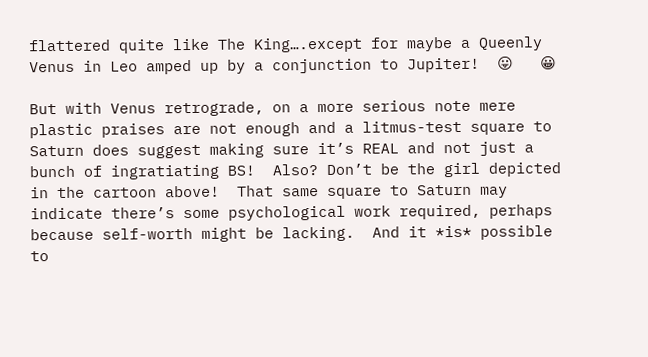flattered quite like The King….except for maybe a Queenly Venus in Leo amped up by a conjunction to Jupiter!  😛   😀

But with Venus retrograde, on a more serious note mere plastic praises are not enough and a litmus-test square to Saturn does suggest making sure it’s REAL and not just a bunch of ingratiating BS!  Also? Don’t be the girl depicted in the cartoon above!  That same square to Saturn may indicate there’s some psychological work required, perhaps because self-worth might be lacking.  And it *is* possible to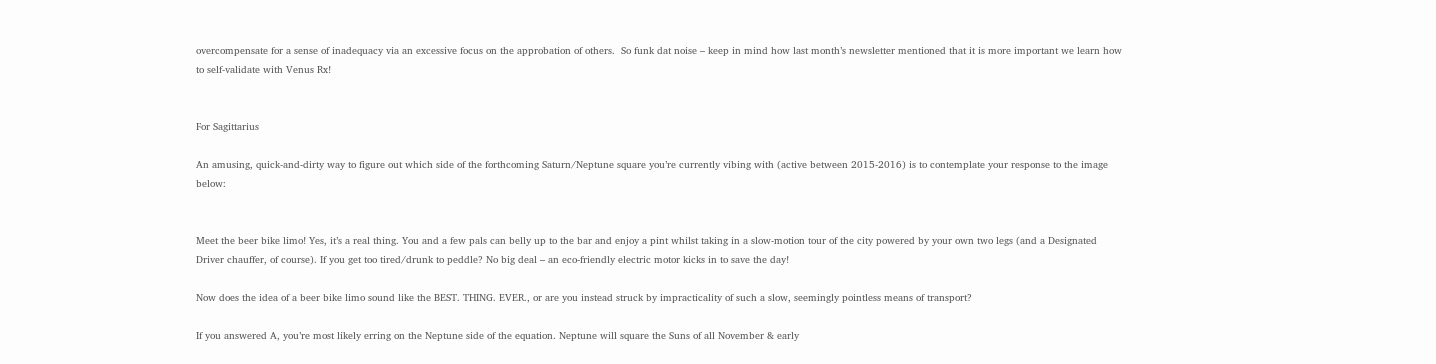overcompensate for a sense of inadequacy via an excessive focus on the approbation of others.  So funk dat noise – keep in mind how last month’s newsletter mentioned that it is more important we learn how to self-validate with Venus Rx!


For Sagittarius

An amusing, quick-and-dirty way to figure out which side of the forthcoming Saturn/Neptune square you’re currently vibing with (active between 2015-2016) is to contemplate your response to the image below:


Meet the beer bike limo! Yes, it’s a real thing. You and a few pals can belly up to the bar and enjoy a pint whilst taking in a slow-motion tour of the city powered by your own two legs (and a Designated Driver chauffer, of course). If you get too tired/drunk to peddle? No big deal – an eco-friendly electric motor kicks in to save the day!

Now does the idea of a beer bike limo sound like the BEST. THING. EVER., or are you instead struck by impracticality of such a slow, seemingly pointless means of transport?

If you answered A, you’re most likely erring on the Neptune side of the equation. Neptune will square the Suns of all November & early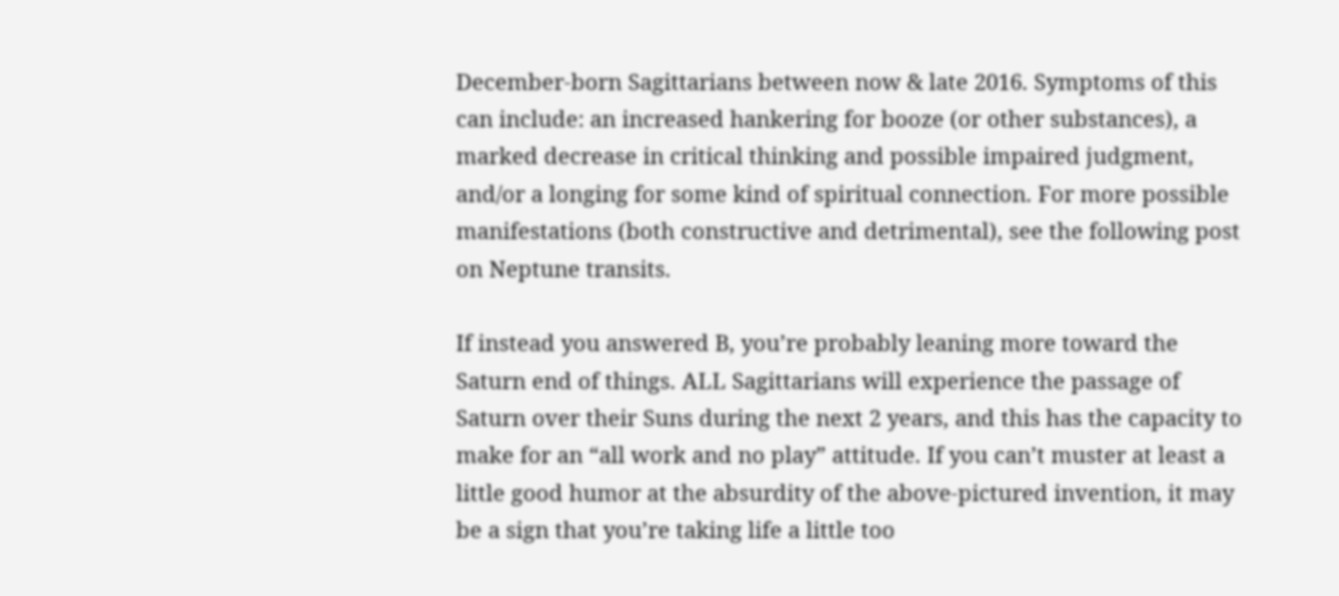December-born Sagittarians between now & late 2016. Symptoms of this can include: an increased hankering for booze (or other substances), a marked decrease in critical thinking and possible impaired judgment, and/or a longing for some kind of spiritual connection. For more possible manifestations (both constructive and detrimental), see the following post on Neptune transits.

If instead you answered B, you’re probably leaning more toward the Saturn end of things. ALL Sagittarians will experience the passage of Saturn over their Suns during the next 2 years, and this has the capacity to make for an “all work and no play” attitude. If you can’t muster at least a little good humor at the absurdity of the above-pictured invention, it may be a sign that you’re taking life a little too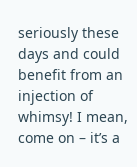seriously these days and could benefit from an injection of whimsy! I mean, come on – it’s a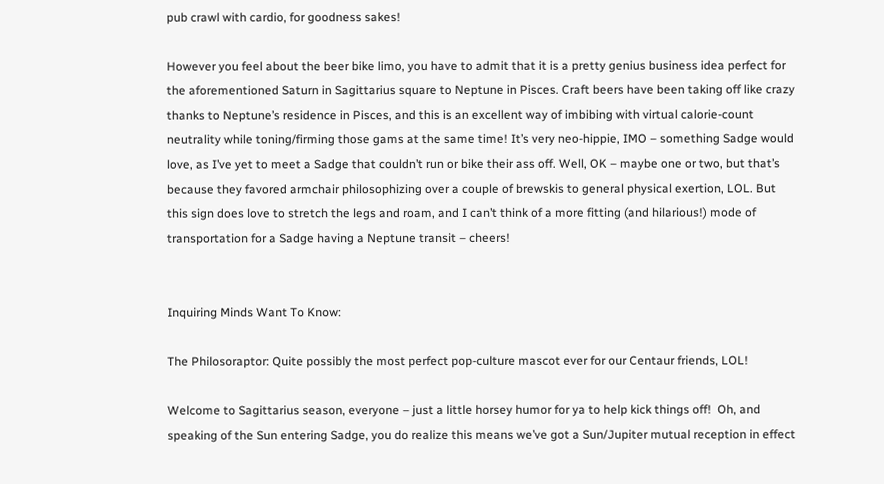pub crawl with cardio, for goodness sakes!

However you feel about the beer bike limo, you have to admit that it is a pretty genius business idea perfect for the aforementioned Saturn in Sagittarius square to Neptune in Pisces. Craft beers have been taking off like crazy thanks to Neptune’s residence in Pisces, and this is an excellent way of imbibing with virtual calorie-count neutrality while toning/firming those gams at the same time! It’s very neo-hippie, IMO – something Sadge would love, as I’ve yet to meet a Sadge that couldn’t run or bike their ass off. Well, OK – maybe one or two, but that’s because they favored armchair philosophizing over a couple of brewskis to general physical exertion, LOL. But this sign does love to stretch the legs and roam, and I can’t think of a more fitting (and hilarious!) mode of transportation for a Sadge having a Neptune transit – cheers!


Inquiring Minds Want To Know:

The Philosoraptor: Quite possibly the most perfect pop-culture mascot ever for our Centaur friends, LOL!

Welcome to Sagittarius season, everyone – just a little horsey humor for ya to help kick things off!  Oh, and speaking of the Sun entering Sadge, you do realize this means we’ve got a Sun/Jupiter mutual reception in effect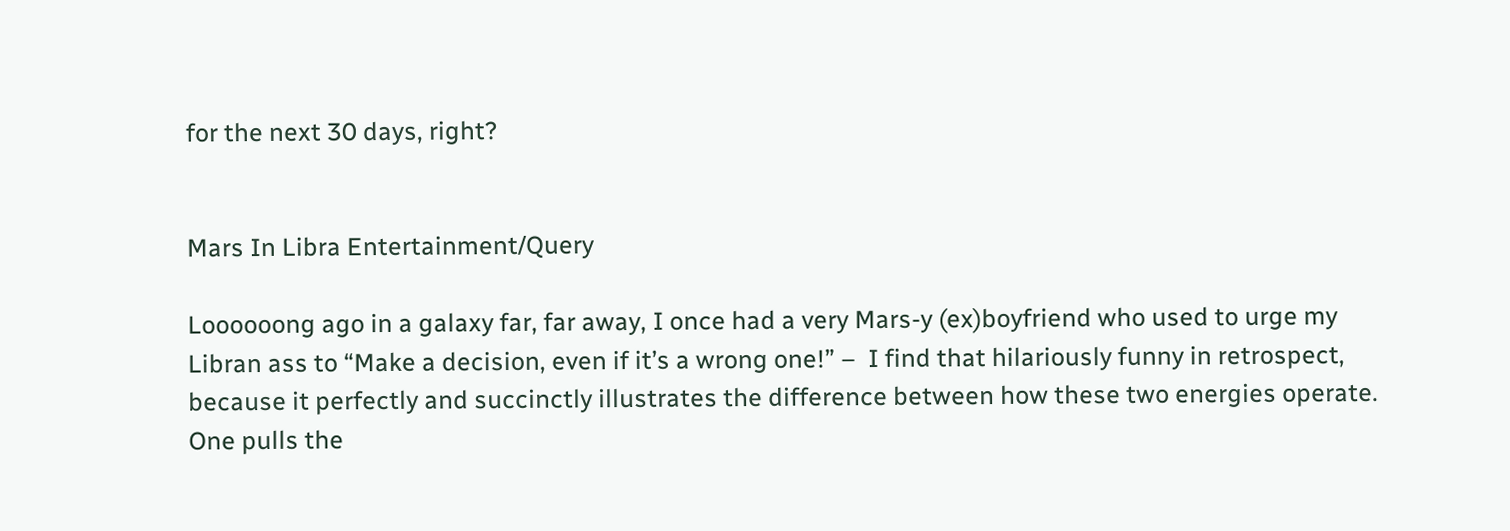for the next 30 days, right?


Mars In Libra Entertainment/Query

Loooooong ago in a galaxy far, far away, I once had a very Mars-y (ex)boyfriend who used to urge my Libran ass to “Make a decision, even if it’s a wrong one!” –  I find that hilariously funny in retrospect, because it perfectly and succinctly illustrates the difference between how these two energies operate. One pulls the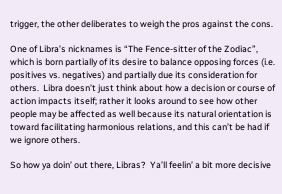trigger, the other deliberates to weigh the pros against the cons.

One of Libra’s nicknames is “The Fence-sitter of the Zodiac”, which is born partially of its desire to balance opposing forces (i.e. positives vs. negatives) and partially due its consideration for others.  Libra doesn’t just think about how a decision or course of action impacts itself; rather it looks around to see how other people may be affected as well because its natural orientation is toward facilitating harmonious relations, and this can’t be had if we ignore others.

So how ya doin’ out there, Libras?  Ya’ll feelin’ a bit more decisive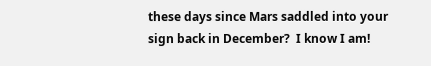these days since Mars saddled into your sign back in December?  I know I am!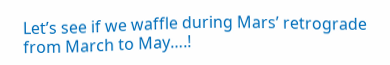Let’s see if we waffle during Mars’ retrograde from March to May….!